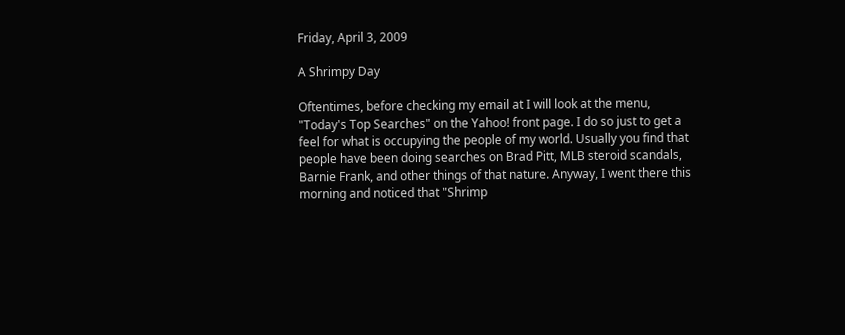Friday, April 3, 2009

A Shrimpy Day

Oftentimes, before checking my email at I will look at the menu, "Today's Top Searches" on the Yahoo! front page. I do so just to get a feel for what is occupying the people of my world. Usually you find that people have been doing searches on Brad Pitt, MLB steroid scandals, Barnie Frank, and other things of that nature. Anyway, I went there this morning and noticed that "Shrimp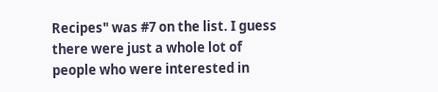Recipes" was #7 on the list. I guess there were just a whole lot of people who were interested in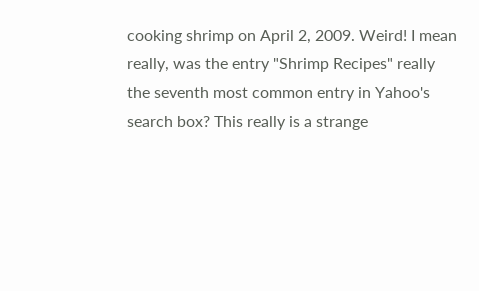cooking shrimp on April 2, 2009. Weird! I mean really, was the entry "Shrimp Recipes" really the seventh most common entry in Yahoo's search box? This really is a strange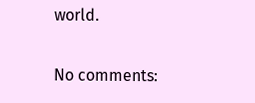world.

No comments: